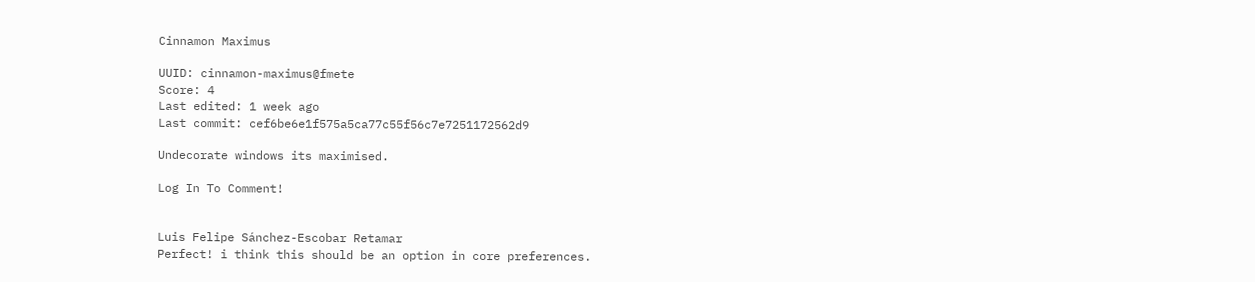Cinnamon Maximus

UUID: cinnamon-maximus@fmete
Score: 4
Last edited: 1 week ago
Last commit: cef6be6e1f575a5ca77c55f56c7e7251172562d9

Undecorate windows its maximised.

Log In To Comment!


Luis Felipe Sánchez-Escobar Retamar
Perfect! i think this should be an option in core preferences.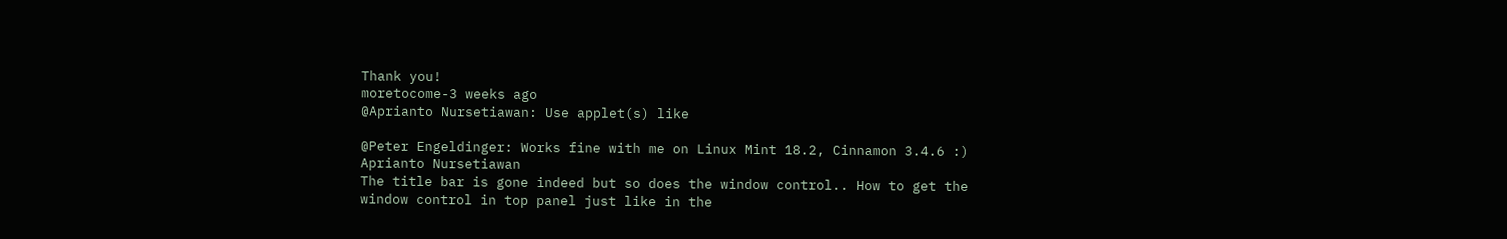Thank you!
moretocome-3 weeks ago
@Aprianto Nursetiawan: Use applet(s) like

@Peter Engeldinger: Works fine with me on Linux Mint 18.2, Cinnamon 3.4.6 :)
Aprianto Nursetiawan
The title bar is gone indeed but so does the window control.. How to get the window control in top panel just like in the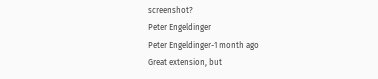screenshot?
Peter Engeldinger
Peter Engeldinger-1 month ago
Great extension, but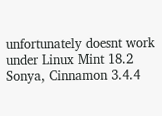unfortunately doesnt work under Linux Mint 18.2 Sonya, Cinnamon 3.4.4